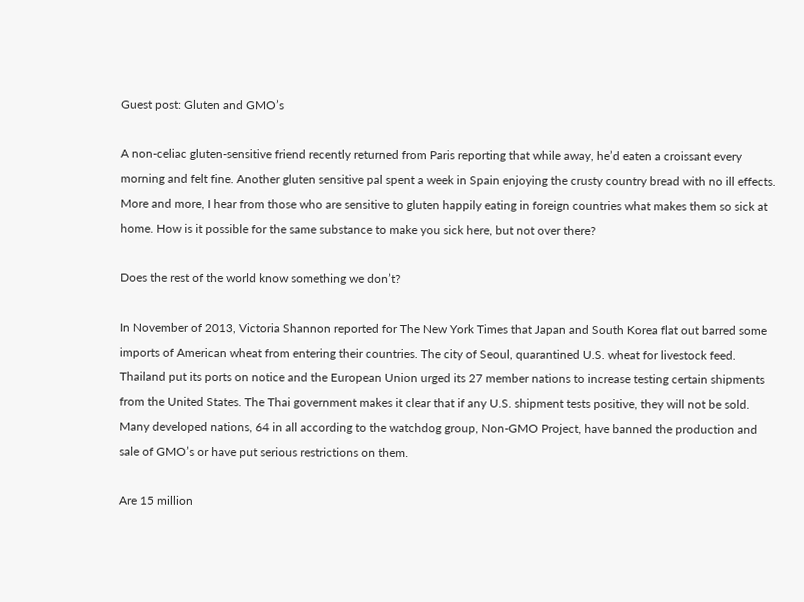Guest post: Gluten and GMO’s

A non-celiac gluten-sensitive friend recently returned from Paris reporting that while away, he’d eaten a croissant every morning and felt fine. Another gluten sensitive pal spent a week in Spain enjoying the crusty country bread with no ill effects. More and more, I hear from those who are sensitive to gluten happily eating in foreign countries what makes them so sick at home. How is it possible for the same substance to make you sick here, but not over there?

Does the rest of the world know something we don’t?

In November of 2013, Victoria Shannon reported for The New York Times that Japan and South Korea flat out barred some imports of American wheat from entering their countries. The city of Seoul, quarantined U.S. wheat for livestock feed. Thailand put its ports on notice and the European Union urged its 27 member nations to increase testing certain shipments from the United States. The Thai government makes it clear that if any U.S. shipment tests positive, they will not be sold. Many developed nations, 64 in all according to the watchdog group, Non-GMO Project, have banned the production and sale of GMO’s or have put serious restrictions on them.

Are 15 million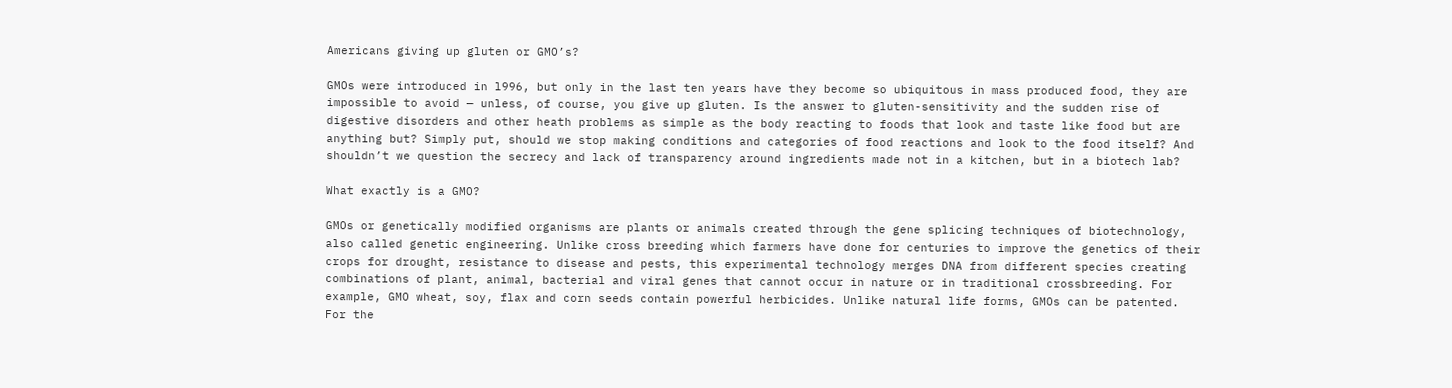Americans giving up gluten or GMO’s?

GMOs were introduced in l996, but only in the last ten years have they become so ubiquitous in mass produced food, they are impossible to avoid — unless, of course, you give up gluten. Is the answer to gluten-sensitivity and the sudden rise of digestive disorders and other heath problems as simple as the body reacting to foods that look and taste like food but are anything but? Simply put, should we stop making conditions and categories of food reactions and look to the food itself? And shouldn’t we question the secrecy and lack of transparency around ingredients made not in a kitchen, but in a biotech lab?

What exactly is a GMO?

GMOs or genetically modified organisms are plants or animals created through the gene splicing techniques of biotechnology, also called genetic engineering. Unlike cross breeding which farmers have done for centuries to improve the genetics of their crops for drought, resistance to disease and pests, this experimental technology merges DNA from different species creating combinations of plant, animal, bacterial and viral genes that cannot occur in nature or in traditional crossbreeding. For example, GMO wheat, soy, flax and corn seeds contain powerful herbicides. Unlike natural life forms, GMOs can be patented. For the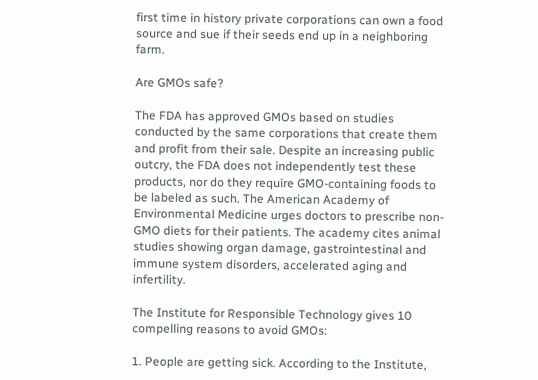first time in history private corporations can own a food source and sue if their seeds end up in a neighboring farm.

Are GMOs safe?

The FDA has approved GMOs based on studies conducted by the same corporations that create them and profit from their sale. Despite an increasing public outcry, the FDA does not independently test these products, nor do they require GMO-containing foods to be labeled as such. The American Academy of Environmental Medicine urges doctors to prescribe non-GMO diets for their patients. The academy cites animal studies showing organ damage, gastrointestinal and immune system disorders, accelerated aging and infertility.

The Institute for Responsible Technology gives 10 compelling reasons to avoid GMOs:

1. People are getting sick. According to the Institute,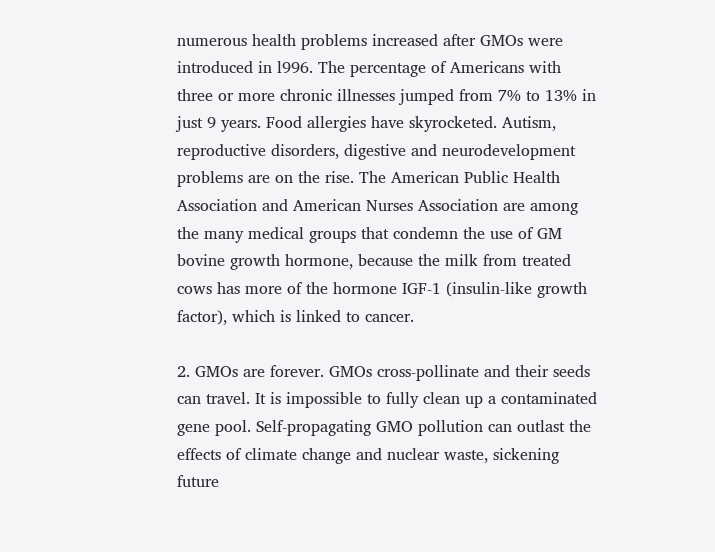numerous health problems increased after GMOs were introduced in l996. The percentage of Americans with three or more chronic illnesses jumped from 7% to 13% in just 9 years. Food allergies have skyrocketed. Autism, reproductive disorders, digestive and neurodevelopment problems are on the rise. The American Public Health Association and American Nurses Association are among the many medical groups that condemn the use of GM bovine growth hormone, because the milk from treated cows has more of the hormone IGF-1 (insulin-like growth factor), which is linked to cancer.

2. GMOs are forever. GMOs cross-pollinate and their seeds can travel. It is impossible to fully clean up a contaminated gene pool. Self-propagating GMO pollution can outlast the effects of climate change and nuclear waste, sickening future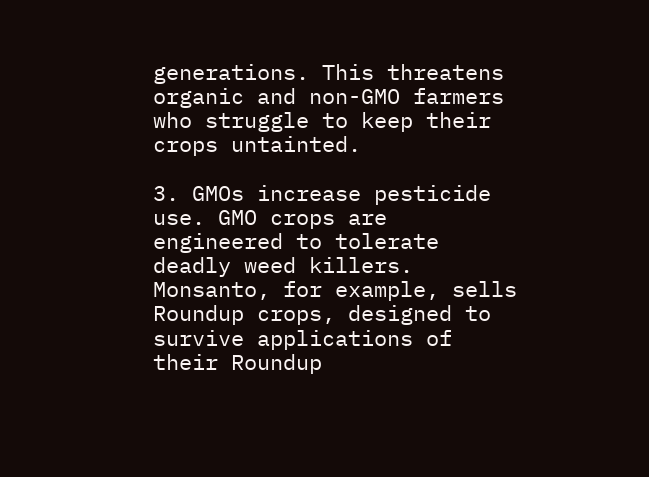generations. This threatens organic and non-GMO farmers who struggle to keep their crops untainted.

3. GMOs increase pesticide use. GMO crops are engineered to tolerate deadly weed killers. Monsanto, for example, sells Roundup crops, designed to survive applications of their Roundup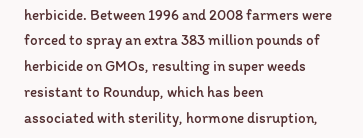herbicide. Between 1996 and 2008 farmers were forced to spray an extra 383 million pounds of herbicide on GMOs, resulting in super weeds resistant to Roundup, which has been associated with sterility, hormone disruption,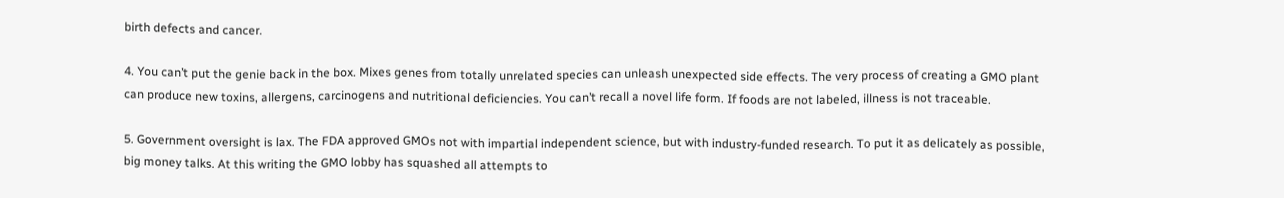birth defects and cancer.

4. You can’t put the genie back in the box. Mixes genes from totally unrelated species can unleash unexpected side effects. The very process of creating a GMO plant can produce new toxins, allergens, carcinogens and nutritional deficiencies. You can’t recall a novel life form. If foods are not labeled, illness is not traceable.

5. Government oversight is lax. The FDA approved GMOs not with impartial independent science, but with industry-funded research. To put it as delicately as possible, big money talks. At this writing the GMO lobby has squashed all attempts to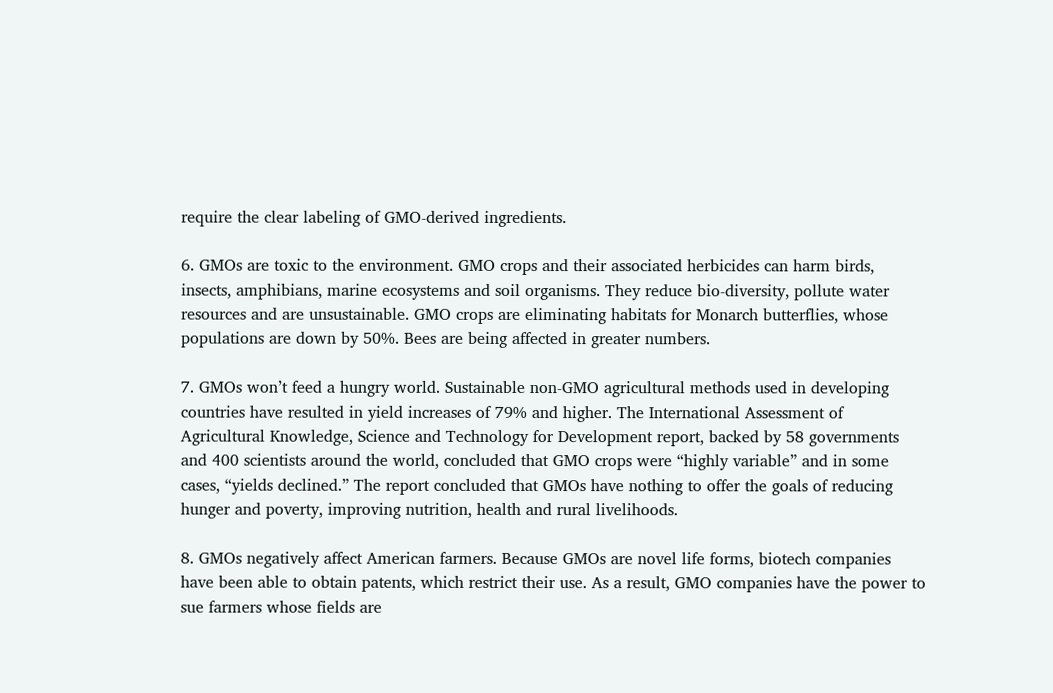require the clear labeling of GMO-derived ingredients.

6. GMOs are toxic to the environment. GMO crops and their associated herbicides can harm birds, insects, amphibians, marine ecosystems and soil organisms. They reduce bio-diversity, pollute water resources and are unsustainable. GMO crops are eliminating habitats for Monarch butterflies, whose populations are down by 50%. Bees are being affected in greater numbers.

7. GMOs won’t feed a hungry world. Sustainable non-GMO agricultural methods used in developing countries have resulted in yield increases of 79% and higher. The International Assessment of Agricultural Knowledge, Science and Technology for Development report, backed by 58 governments and 400 scientists around the world, concluded that GMO crops were “highly variable” and in some cases, “yields declined.” The report concluded that GMOs have nothing to offer the goals of reducing hunger and poverty, improving nutrition, health and rural livelihoods.

8. GMOs negatively affect American farmers. Because GMOs are novel life forms, biotech companies have been able to obtain patents, which restrict their use. As a result, GMO companies have the power to sue farmers whose fields are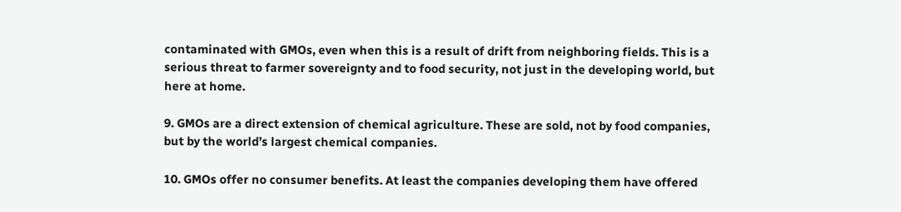contaminated with GMOs, even when this is a result of drift from neighboring fields. This is a serious threat to farmer sovereignty and to food security, not just in the developing world, but here at home.

9. GMOs are a direct extension of chemical agriculture. These are sold, not by food companies, but by the world’s largest chemical companies.

10. GMOs offer no consumer benefits. At least the companies developing them have offered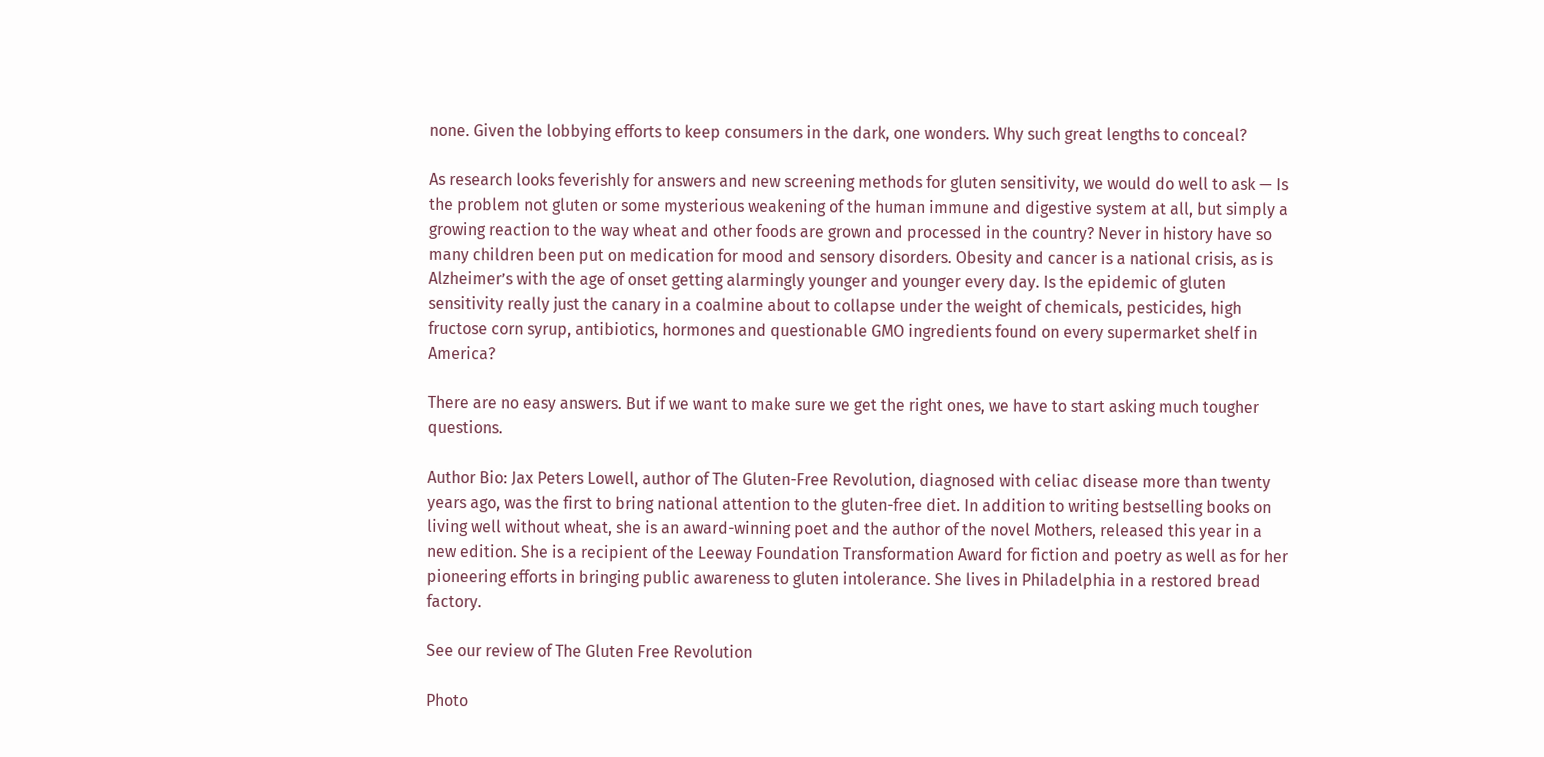none. Given the lobbying efforts to keep consumers in the dark, one wonders. Why such great lengths to conceal?

As research looks feverishly for answers and new screening methods for gluten sensitivity, we would do well to ask — Is the problem not gluten or some mysterious weakening of the human immune and digestive system at all, but simply a growing reaction to the way wheat and other foods are grown and processed in the country? Never in history have so many children been put on medication for mood and sensory disorders. Obesity and cancer is a national crisis, as is Alzheimer’s with the age of onset getting alarmingly younger and younger every day. Is the epidemic of gluten sensitivity really just the canary in a coalmine about to collapse under the weight of chemicals, pesticides, high fructose corn syrup, antibiotics, hormones and questionable GMO ingredients found on every supermarket shelf in America?

There are no easy answers. But if we want to make sure we get the right ones, we have to start asking much tougher questions.

Author Bio: Jax Peters Lowell, author of The Gluten-Free Revolution, diagnosed with celiac disease more than twenty years ago, was the first to bring national attention to the gluten-free diet. In addition to writing bestselling books on living well without wheat, she is an award-winning poet and the author of the novel Mothers, released this year in a new edition. She is a recipient of the Leeway Foundation Transformation Award for fiction and poetry as well as for her pioneering efforts in bringing public awareness to gluten intolerance. She lives in Philadelphia in a restored bread factory.

See our review of The Gluten Free Revolution

Photo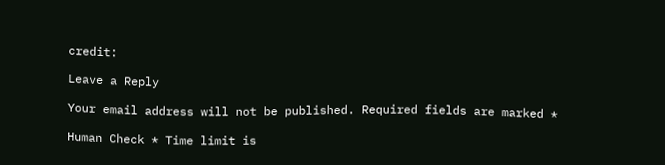credit:

Leave a Reply

Your email address will not be published. Required fields are marked *

Human Check * Time limit is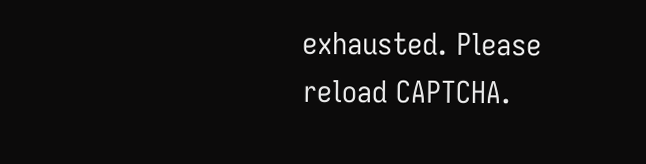exhausted. Please reload CAPTCHA.